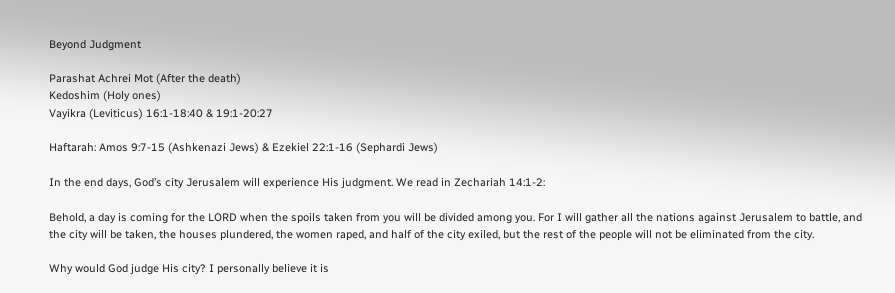Beyond Judgment

Parashat Achrei Mot (After the death)
Kedoshim (Holy ones)
Vayikra (Leviticus) 16:1-18:40 & 19:1-20:27

Haftarah: Amos 9:7-15 (Ashkenazi Jews) & Ezekiel 22:1-16 (Sephardi Jews)

In the end days, God’s city Jerusalem will experience His judgment. We read in Zechariah 14:1-2:

Behold, a day is coming for the LORD when the spoils taken from you will be divided among you. For I will gather all the nations against Jerusalem to battle, and the city will be taken, the houses plundered, the women raped, and half of the city exiled, but the rest of the people will not be eliminated from the city.

Why would God judge His city? I personally believe it is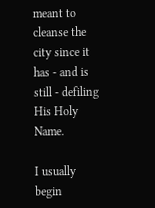meant to cleanse the city since it has - and is still - defiling His Holy Name.

I usually begin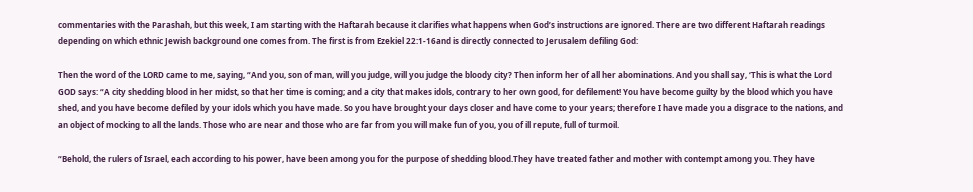commentaries with the Parashah, but this week, I am starting with the Haftarah because it clarifies what happens when God’s instructions are ignored. There are two different Haftarah readings depending on which ethnic Jewish background one comes from. The first is from Ezekiel 22:1-16and is directly connected to Jerusalem defiling God:

Then the word of the LORD came to me, saying, “And you, son of man, will you judge, will you judge the bloody city? Then inform her of all her abominations. And you shall say, ‘This is what the Lord GOD says: “A city shedding blood in her midst, so that her time is coming; and a city that makes idols, contrary to her own good, for defilement! You have become guilty by the blood which you have shed, and you have become defiled by your idols which you have made. So you have brought your days closer and have come to your years; therefore I have made you a disgrace to the nations, and an object of mocking to all the lands. Those who are near and those who are far from you will make fun of you, you of ill repute, full of turmoil.

“Behold, the rulers of Israel, each according to his power, have been among you for the purpose of shedding blood.They have treated father and mother with contempt among you. They have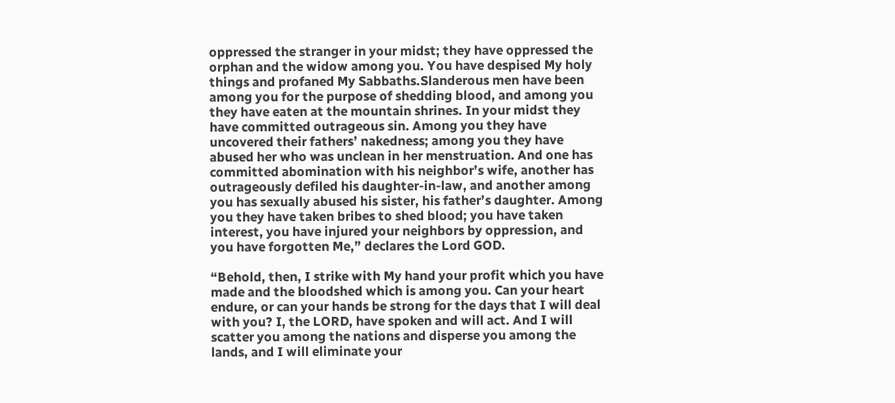oppressed the stranger in your midst; they have oppressed the orphan and the widow among you. You have despised My holy things and profaned My Sabbaths.Slanderous men have been among you for the purpose of shedding blood, and among you they have eaten at the mountain shrines. In your midst they have committed outrageous sin. Among you they have uncovered their fathers’ nakedness; among you they have abused her who was unclean in her menstruation. And one has committed abomination with his neighbor’s wife, another has outrageously defiled his daughter-in-law, and another among you has sexually abused his sister, his father’s daughter. Among you they have taken bribes to shed blood; you have taken interest, you have injured your neighbors by oppression, and you have forgotten Me,” declares the Lord GOD.

“Behold, then, I strike with My hand your profit which you have made and the bloodshed which is among you. Can your heart endure, or can your hands be strong for the days that I will deal with you? I, the LORD, have spoken and will act. And I will scatter you among the nations and disperse you among the lands, and I will eliminate your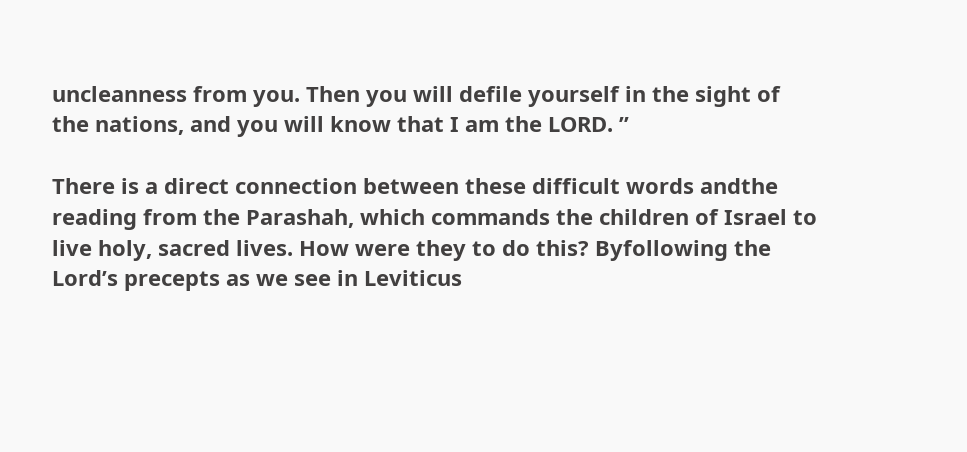uncleanness from you. Then you will defile yourself in the sight of the nations, and you will know that I am the LORD. ”

There is a direct connection between these difficult words andthe reading from the Parashah, which commands the children of Israel to live holy, sacred lives. How were they to do this? Byfollowing the Lord’s precepts as we see in Leviticus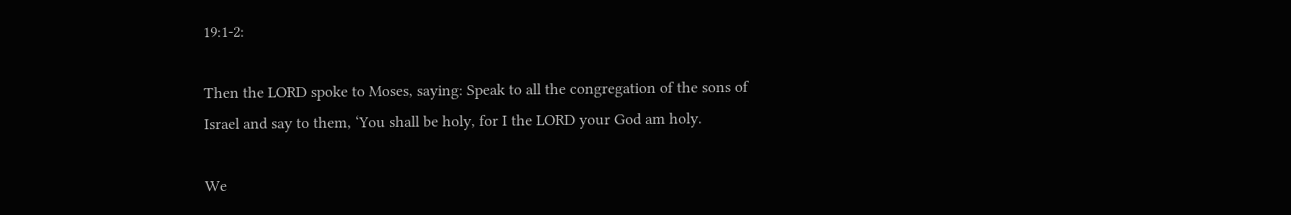19:1-2:

Then the LORD spoke to Moses, saying: Speak to all the congregation of the sons of Israel and say to them, ‘You shall be holy, for I the LORD your God am holy.

We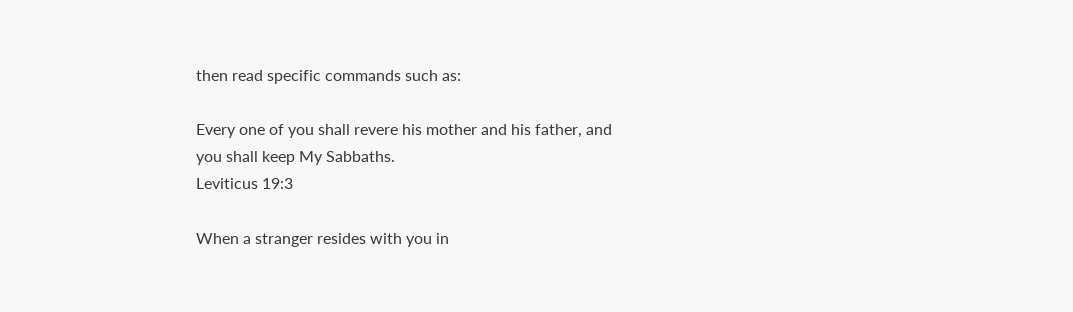then read specific commands such as:

Every one of you shall revere his mother and his father, and you shall keep My Sabbaths.
Leviticus 19:3

When a stranger resides with you in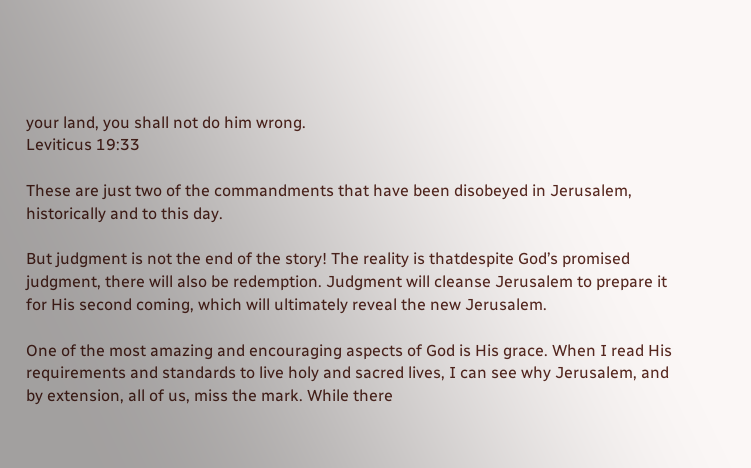your land, you shall not do him wrong.
Leviticus 19:33

These are just two of the commandments that have been disobeyed in Jerusalem, historically and to this day.

But judgment is not the end of the story! The reality is thatdespite God’s promised judgment, there will also be redemption. Judgment will cleanse Jerusalem to prepare it for His second coming, which will ultimately reveal the new Jerusalem.

One of the most amazing and encouraging aspects of God is His grace. When I read His requirements and standards to live holy and sacred lives, I can see why Jerusalem, and by extension, all of us, miss the mark. While there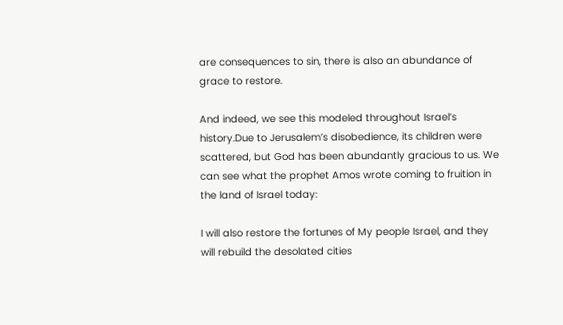are consequences to sin, there is also an abundance of grace to restore.

And indeed, we see this modeled throughout Israel’s history.Due to Jerusalem’s disobedience, its children were scattered, but God has been abundantly gracious to us. We can see what the prophet Amos wrote coming to fruition in the land of Israel today:

I will also restore the fortunes of My people Israel, and they will rebuild the desolated cities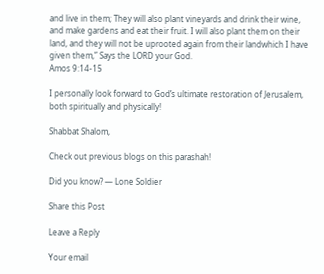and live in them; They will also plant vineyards and drink their wine, and make gardens and eat their fruit. I will also plant them on their land, and they will not be uprooted again from their landwhich I have given them,” Says the LORD your God.
Amos 9:14-15

I personally look forward to God’s ultimate restoration of Jerusalem, both spiritually and physically!

Shabbat Shalom,

Check out previous blogs on this parashah!

Did you know? — Lone Soldier

Share this Post

Leave a Reply

Your email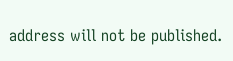address will not be published.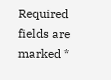Required fields are marked *